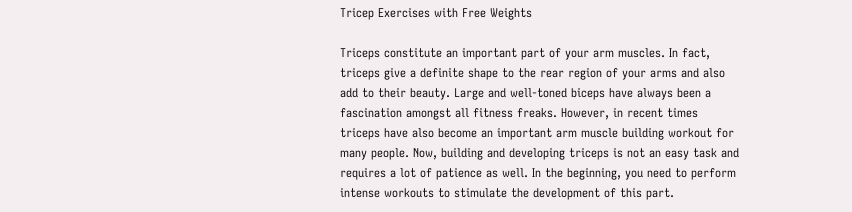Tricep Exercises with Free Weights

Triceps constitute an important part of your arm muscles. In fact, triceps give a definite shape to the rear region of your arms and also add to their beauty. Large and well-toned biceps have always been a fascination amongst all fitness freaks. However, in recent times triceps have also become an important arm muscle building workout for many people. Now, building and developing triceps is not an easy task and requires a lot of patience as well. In the beginning, you need to perform intense workouts to stimulate the development of this part.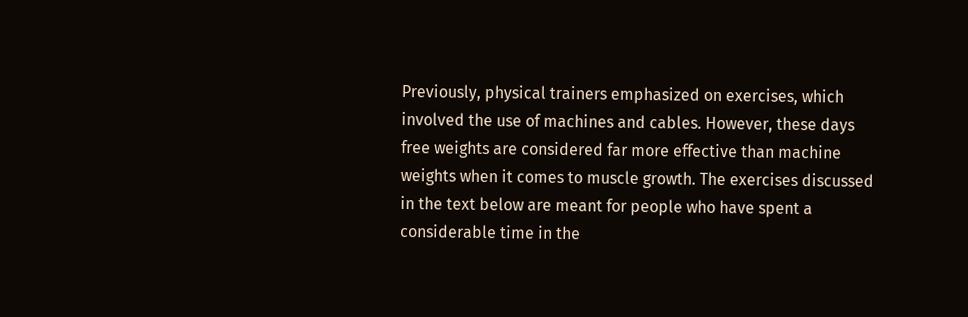Previously, physical trainers emphasized on exercises, which involved the use of machines and cables. However, these days free weights are considered far more effective than machine weights when it comes to muscle growth. The exercises discussed in the text below are meant for people who have spent a considerable time in the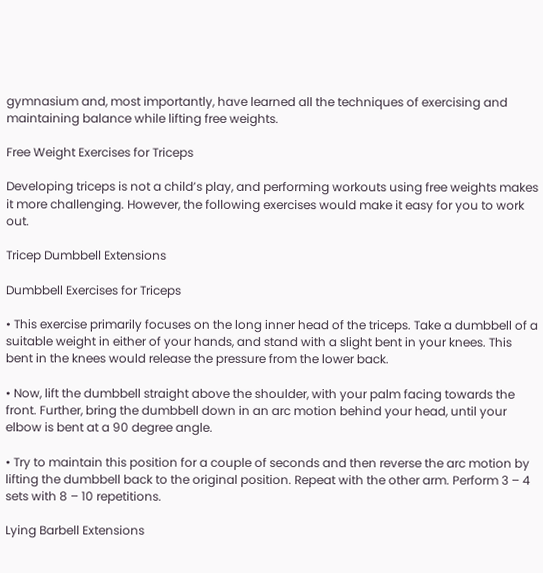gymnasium and, most importantly, have learned all the techniques of exercising and maintaining balance while lifting free weights.

Free Weight Exercises for Triceps

Developing triceps is not a child’s play, and performing workouts using free weights makes it more challenging. However, the following exercises would make it easy for you to work out.

Tricep Dumbbell Extensions

Dumbbell Exercises for Triceps

• This exercise primarily focuses on the long inner head of the triceps. Take a dumbbell of a suitable weight in either of your hands, and stand with a slight bent in your knees. This bent in the knees would release the pressure from the lower back.

• Now, lift the dumbbell straight above the shoulder, with your palm facing towards the front. Further, bring the dumbbell down in an arc motion behind your head, until your elbow is bent at a 90 degree angle.

• Try to maintain this position for a couple of seconds and then reverse the arc motion by lifting the dumbbell back to the original position. Repeat with the other arm. Perform 3 – 4 sets with 8 – 10 repetitions.

Lying Barbell Extensions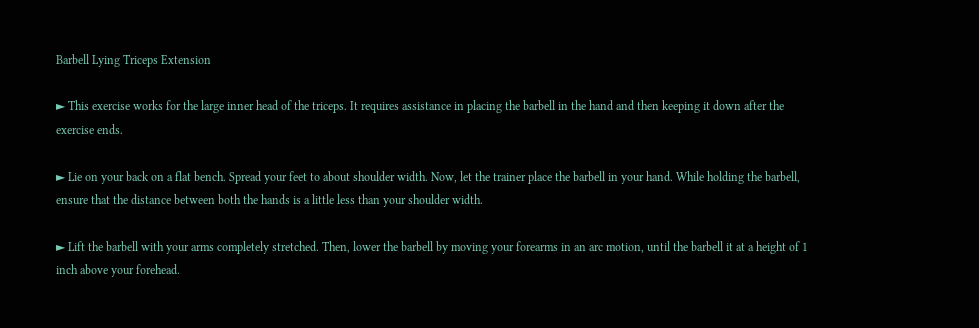Barbell Lying Triceps Extension

► This exercise works for the large inner head of the triceps. It requires assistance in placing the barbell in the hand and then keeping it down after the exercise ends.

► Lie on your back on a flat bench. Spread your feet to about shoulder width. Now, let the trainer place the barbell in your hand. While holding the barbell, ensure that the distance between both the hands is a little less than your shoulder width.

► Lift the barbell with your arms completely stretched. Then, lower the barbell by moving your forearms in an arc motion, until the barbell it at a height of 1 inch above your forehead.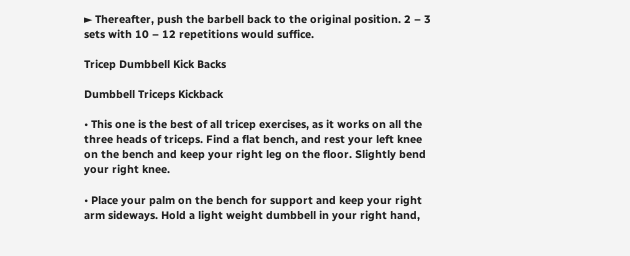► Thereafter, push the barbell back to the original position. 2 – 3 sets with 10 – 12 repetitions would suffice.

Tricep Dumbbell Kick Backs

Dumbbell Triceps Kickback

• This one is the best of all tricep exercises, as it works on all the three heads of triceps. Find a flat bench, and rest your left knee on the bench and keep your right leg on the floor. Slightly bend your right knee.

• Place your palm on the bench for support and keep your right arm sideways. Hold a light weight dumbbell in your right hand,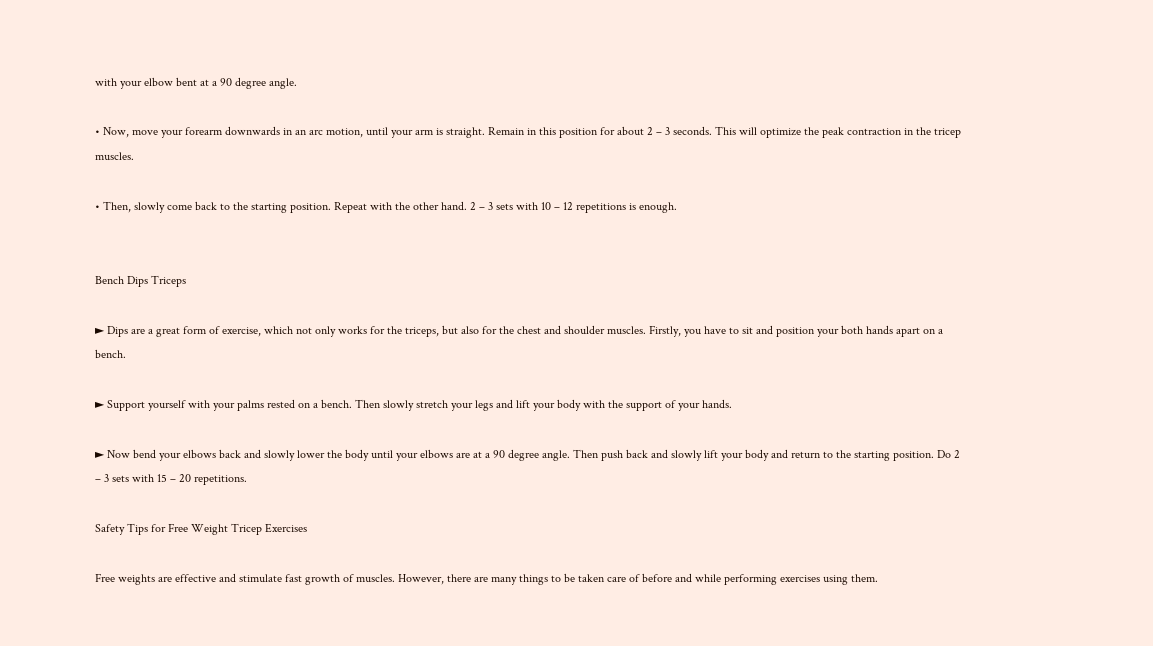with your elbow bent at a 90 degree angle.

• Now, move your forearm downwards in an arc motion, until your arm is straight. Remain in this position for about 2 – 3 seconds. This will optimize the peak contraction in the tricep muscles.

• Then, slowly come back to the starting position. Repeat with the other hand. 2 – 3 sets with 10 – 12 repetitions is enough.


Bench Dips Triceps

► Dips are a great form of exercise, which not only works for the triceps, but also for the chest and shoulder muscles. Firstly, you have to sit and position your both hands apart on a bench.

► Support yourself with your palms rested on a bench. Then slowly stretch your legs and lift your body with the support of your hands.

► Now bend your elbows back and slowly lower the body until your elbows are at a 90 degree angle. Then push back and slowly lift your body and return to the starting position. Do 2 – 3 sets with 15 – 20 repetitions.

Safety Tips for Free Weight Tricep Exercises

Free weights are effective and stimulate fast growth of muscles. However, there are many things to be taken care of before and while performing exercises using them.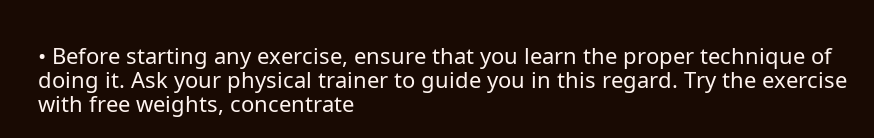• Before starting any exercise, ensure that you learn the proper technique of doing it. Ask your physical trainer to guide you in this regard. Try the exercise with free weights, concentrate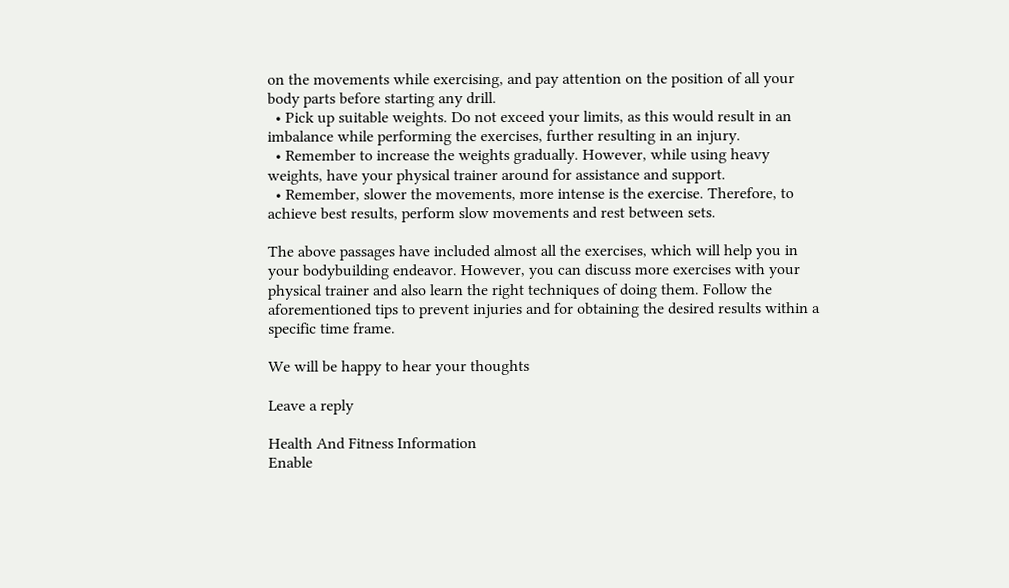on the movements while exercising, and pay attention on the position of all your body parts before starting any drill.
  • Pick up suitable weights. Do not exceed your limits, as this would result in an imbalance while performing the exercises, further resulting in an injury.
  • Remember to increase the weights gradually. However, while using heavy weights, have your physical trainer around for assistance and support.
  • Remember, slower the movements, more intense is the exercise. Therefore, to achieve best results, perform slow movements and rest between sets.

The above passages have included almost all the exercises, which will help you in your bodybuilding endeavor. However, you can discuss more exercises with your physical trainer and also learn the right techniques of doing them. Follow the aforementioned tips to prevent injuries and for obtaining the desired results within a specific time frame.

We will be happy to hear your thoughts

Leave a reply

Health And Fitness Information
Enable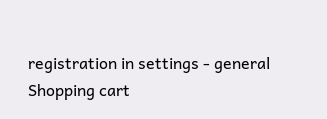registration in settings - general
Shopping cart